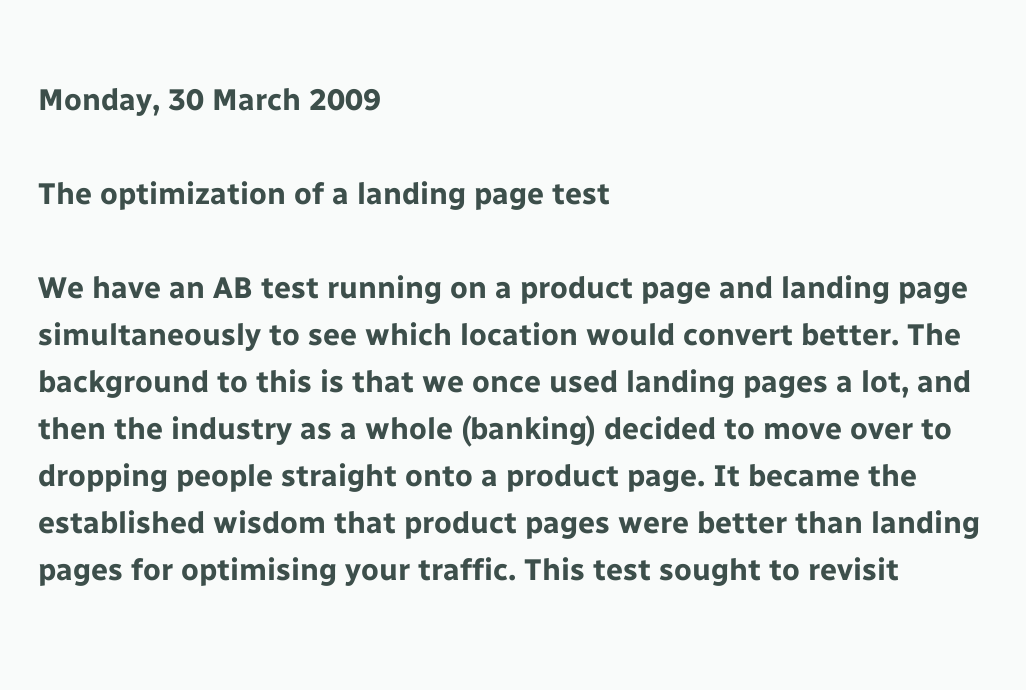Monday, 30 March 2009

The optimization of a landing page test

We have an AB test running on a product page and landing page simultaneously to see which location would convert better. The background to this is that we once used landing pages a lot, and then the industry as a whole (banking) decided to move over to dropping people straight onto a product page. It became the established wisdom that product pages were better than landing pages for optimising your traffic. This test sought to revisit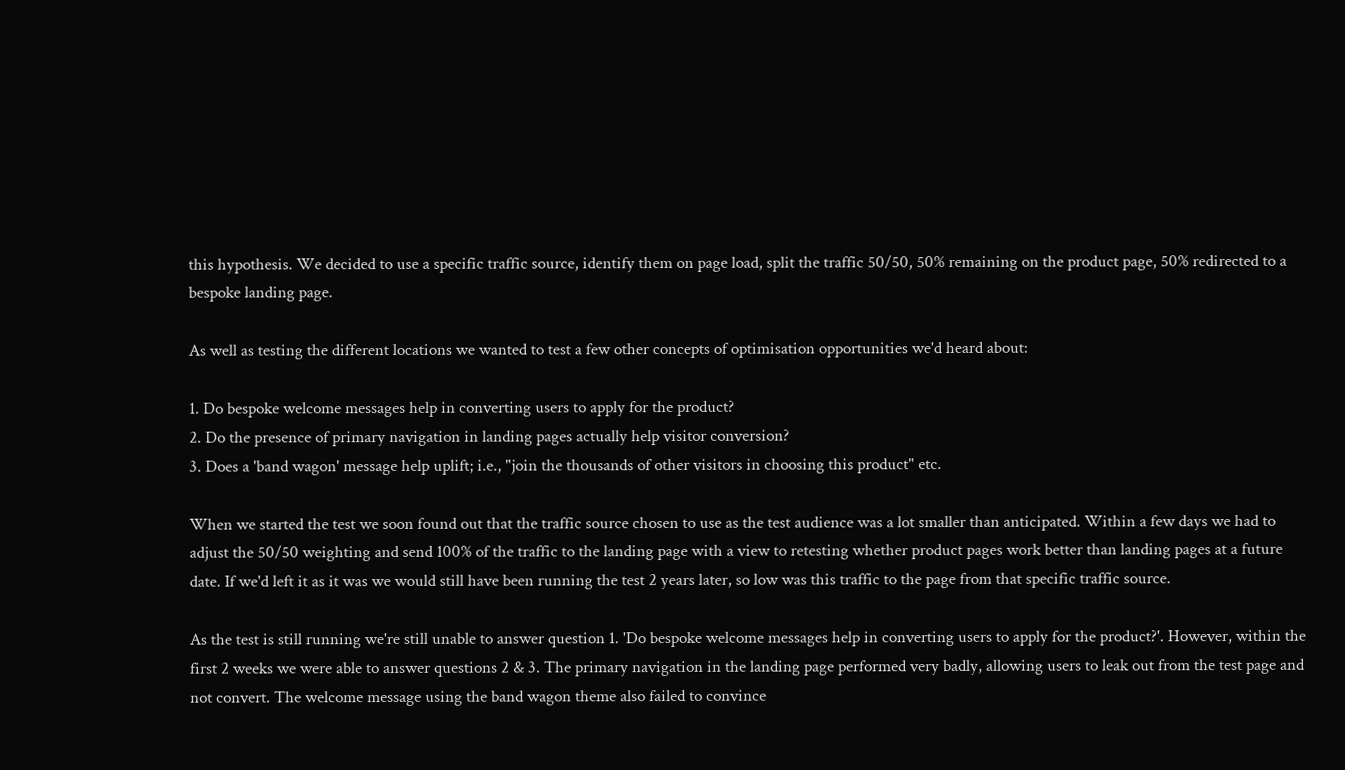this hypothesis. We decided to use a specific traffic source, identify them on page load, split the traffic 50/50, 50% remaining on the product page, 50% redirected to a bespoke landing page.

As well as testing the different locations we wanted to test a few other concepts of optimisation opportunities we'd heard about:

1. Do bespoke welcome messages help in converting users to apply for the product?
2. Do the presence of primary navigation in landing pages actually help visitor conversion?
3. Does a 'band wagon' message help uplift; i.e., "join the thousands of other visitors in choosing this product" etc.

When we started the test we soon found out that the traffic source chosen to use as the test audience was a lot smaller than anticipated. Within a few days we had to adjust the 50/50 weighting and send 100% of the traffic to the landing page with a view to retesting whether product pages work better than landing pages at a future date. If we'd left it as it was we would still have been running the test 2 years later, so low was this traffic to the page from that specific traffic source.

As the test is still running we're still unable to answer question 1. 'Do bespoke welcome messages help in converting users to apply for the product?'. However, within the first 2 weeks we were able to answer questions 2 & 3. The primary navigation in the landing page performed very badly, allowing users to leak out from the test page and not convert. The welcome message using the band wagon theme also failed to convince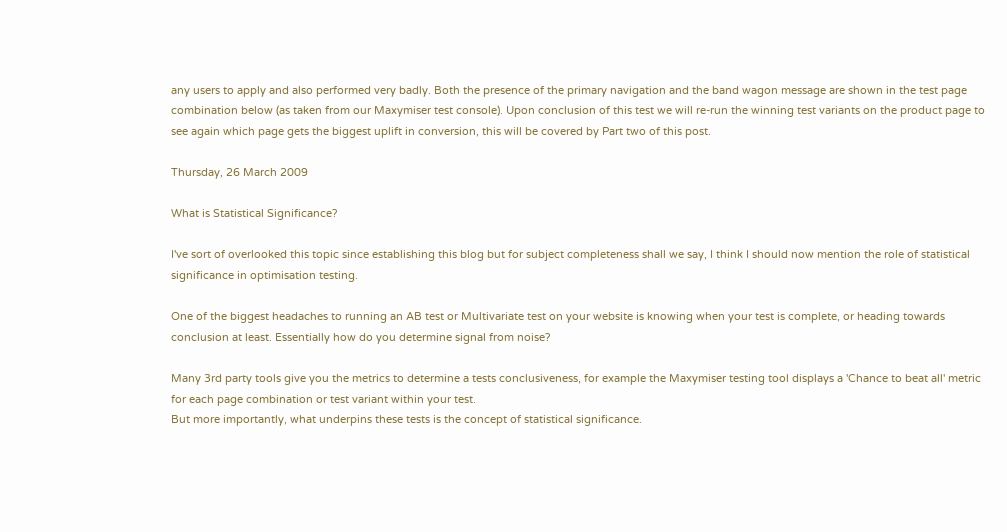any users to apply and also performed very badly. Both the presence of the primary navigation and the band wagon message are shown in the test page combination below (as taken from our Maxymiser test console). Upon conclusion of this test we will re-run the winning test variants on the product page to see again which page gets the biggest uplift in conversion, this will be covered by Part two of this post.

Thursday, 26 March 2009

What is Statistical Significance?

I've sort of overlooked this topic since establishing this blog but for subject completeness shall we say, I think I should now mention the role of statistical significance in optimisation testing.

One of the biggest headaches to running an AB test or Multivariate test on your website is knowing when your test is complete, or heading towards conclusion at least. Essentially how do you determine signal from noise?

Many 3rd party tools give you the metrics to determine a tests conclusiveness, for example the Maxymiser testing tool displays a 'Chance to beat all' metric for each page combination or test variant within your test.
But more importantly, what underpins these tests is the concept of statistical significance.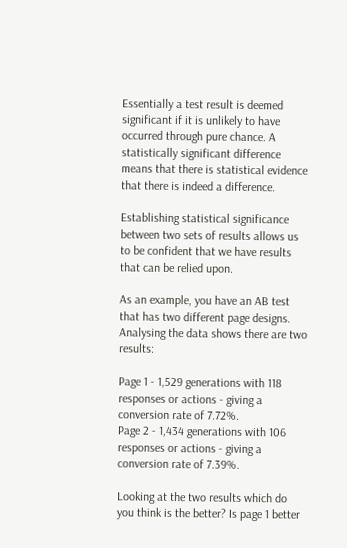Essentially a test result is deemed significant if it is unlikely to have occurred through pure chance. A statistically significant difference means that there is statistical evidence that there is indeed a difference.

Establishing statistical significance between two sets of results allows us to be confident that we have results that can be relied upon.

As an example, you have an AB test that has two different page designs. Analysing the data shows there are two results:

Page 1 - 1,529 generations with 118 responses or actions - giving a conversion rate of 7.72%.
Page 2 - 1,434 generations with 106 responses or actions - giving a conversion rate of 7.39%.

Looking at the two results which do you think is the better? Is page 1 better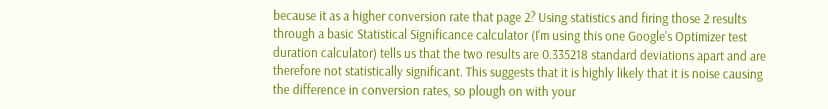because it as a higher conversion rate that page 2? Using statistics and firing those 2 results through a basic Statistical Significance calculator (I'm using this one Google's Optimizer test duration calculator) tells us that the two results are 0.335218 standard deviations apart and are therefore not statistically significant. This suggests that it is highly likely that it is noise causing the difference in conversion rates, so plough on with your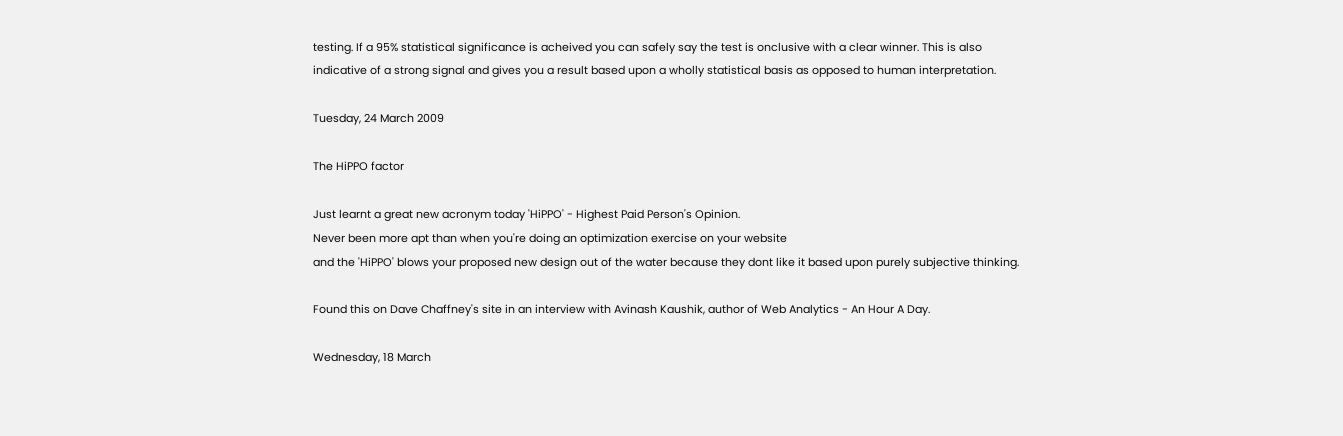testing. If a 95% statistical significance is acheived you can safely say the test is onclusive with a clear winner. This is also indicative of a strong signal and gives you a result based upon a wholly statistical basis as opposed to human interpretation.

Tuesday, 24 March 2009

The HiPPO factor

Just learnt a great new acronym today 'HiPPO' - Highest Paid Person's Opinion.
Never been more apt than when you're doing an optimization exercise on your website
and the 'HiPPO' blows your proposed new design out of the water because they dont like it based upon purely subjective thinking.

Found this on Dave Chaffney's site in an interview with Avinash Kaushik, author of Web Analytics - An Hour A Day.

Wednesday, 18 March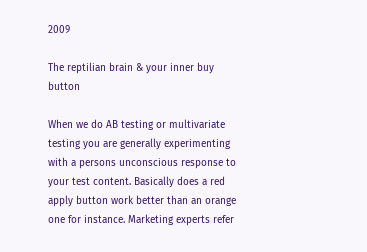2009

The reptilian brain & your inner buy button

When we do AB testing or multivariate testing you are generally experimenting with a persons unconscious response to your test content. Basically does a red apply button work better than an orange one for instance. Marketing experts refer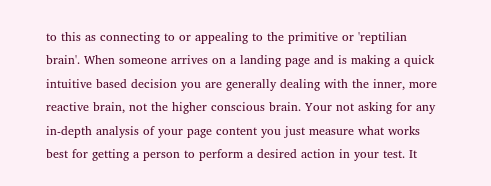to this as connecting to or appealing to the primitive or 'reptilian brain'. When someone arrives on a landing page and is making a quick intuitive based decision you are generally dealing with the inner, more reactive brain, not the higher conscious brain. Your not asking for any in-depth analysis of your page content you just measure what works best for getting a person to perform a desired action in your test. It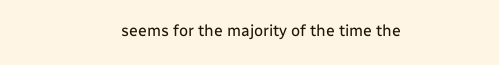seems for the majority of the time the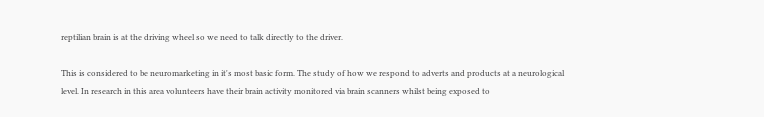reptilian brain is at the driving wheel so we need to talk directly to the driver.

This is considered to be neuromarketing in it's most basic form. The study of how we respond to adverts and products at a neurological level. In research in this area volunteers have their brain activity monitored via brain scanners whilst being exposed to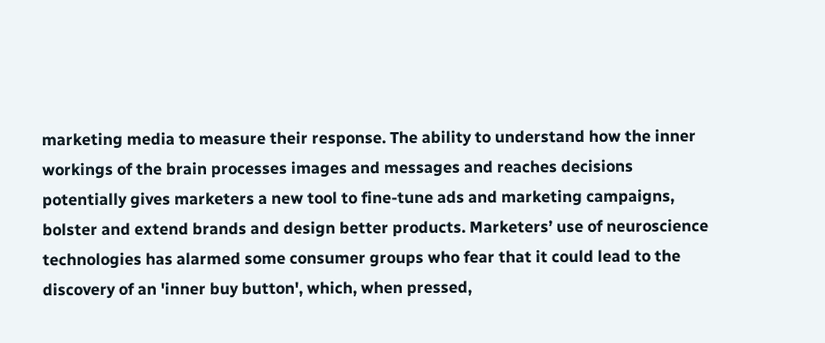marketing media to measure their response. The ability to understand how the inner workings of the brain processes images and messages and reaches decisions potentially gives marketers a new tool to fine-tune ads and marketing campaigns, bolster and extend brands and design better products. Marketers’ use of neuroscience technologies has alarmed some consumer groups who fear that it could lead to the discovery of an 'inner buy button', which, when pressed,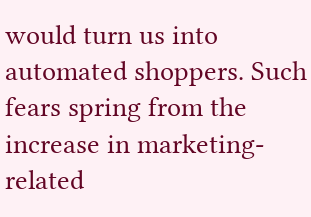would turn us into automated shoppers. Such fears spring from the increase in marketing-related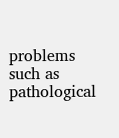problems such as pathological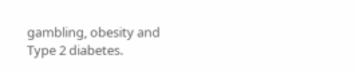gambling, obesity and Type 2 diabetes.